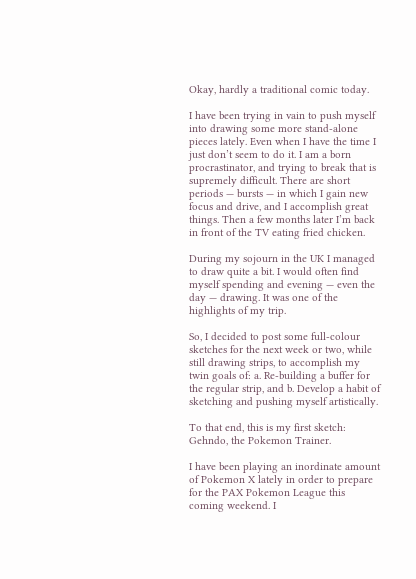Okay, hardly a traditional comic today.

I have been trying in vain to push myself into drawing some more stand-alone pieces lately. Even when I have the time I just don’t seem to do it. I am a born procrastinator, and trying to break that is supremely difficult. There are short periods — bursts — in which I gain new focus and drive, and I accomplish great things. Then a few months later I’m back in front of the TV eating fried chicken.

During my sojourn in the UK I managed to draw quite a bit. I would often find myself spending and evening — even the day — drawing. It was one of the highlights of my trip.

So, I decided to post some full-colour sketches for the next week or two, while still drawing strips, to accomplish my twin goals of: a. Re-building a buffer for the regular strip, and b. Develop a habit of sketching and pushing myself artistically.

To that end, this is my first sketch: Gehndo, the Pokemon Trainer.

I have been playing an inordinate amount of Pokemon X lately in order to prepare for the PAX Pokemon League this coming weekend. I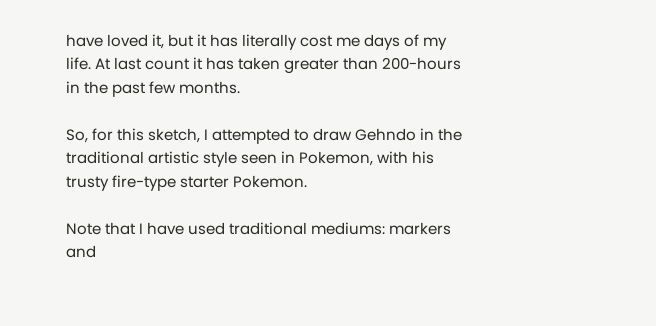have loved it, but it has literally cost me days of my life. At last count it has taken greater than 200-hours in the past few months.

So, for this sketch, I attempted to draw Gehndo in the traditional artistic style seen in Pokemon, with his trusty fire-type starter Pokemon.

Note that I have used traditional mediums: markers and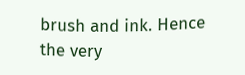brush and ink. Hence the very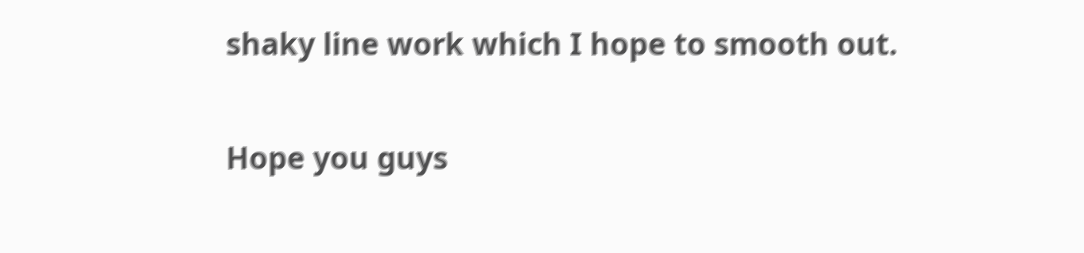shaky line work which I hope to smooth out.

Hope you guys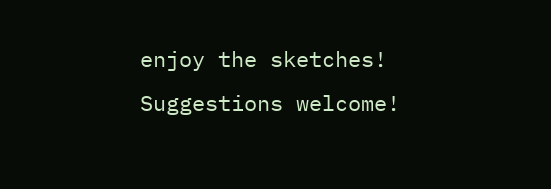enjoy the sketches! Suggestions welcome!